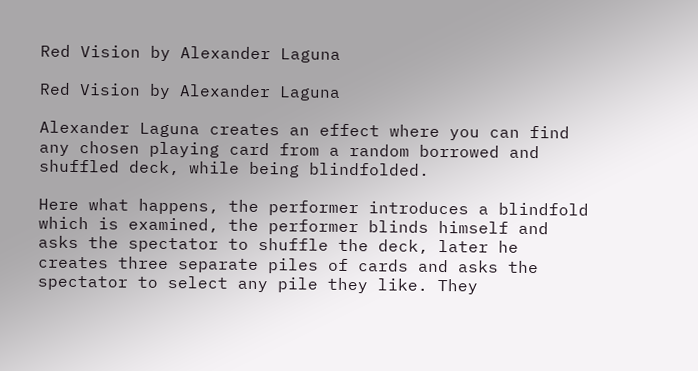Red Vision by Alexander Laguna

Red Vision by Alexander Laguna

Alexander Laguna creates an effect where you can find any chosen playing card from a random borrowed and shuffled deck, while being blindfolded.

Here what happens, the performer introduces a blindfold which is examined, the performer blinds himself and asks the spectator to shuffle the deck, later he creates three separate piles of cards and asks the spectator to select any pile they like. They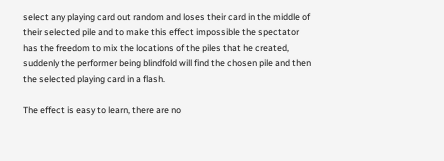select any playing card out random and loses their card in the middle of their selected pile and to make this effect impossible the spectator has the freedom to mix the locations of the piles that he created, suddenly the performer being blindfold will find the chosen pile and then the selected playing card in a flash.

The effect is easy to learn, there are no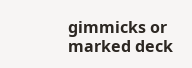gimmicks or marked deck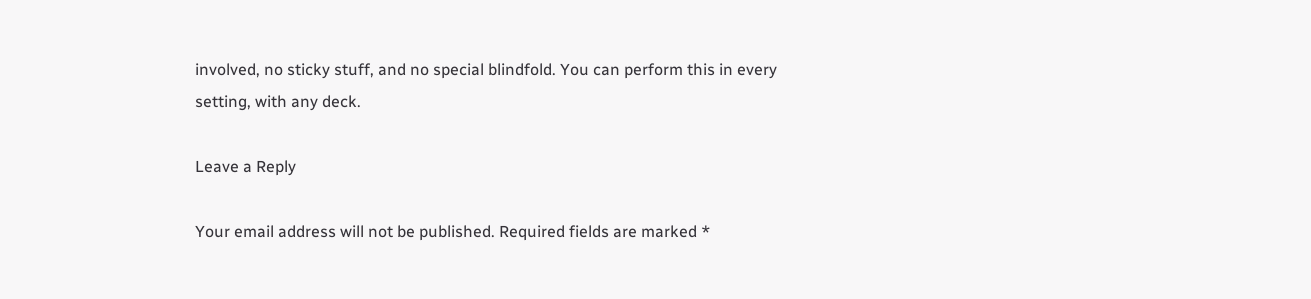involved, no sticky stuff, and no special blindfold. You can perform this in every setting, with any deck.

Leave a Reply

Your email address will not be published. Required fields are marked *